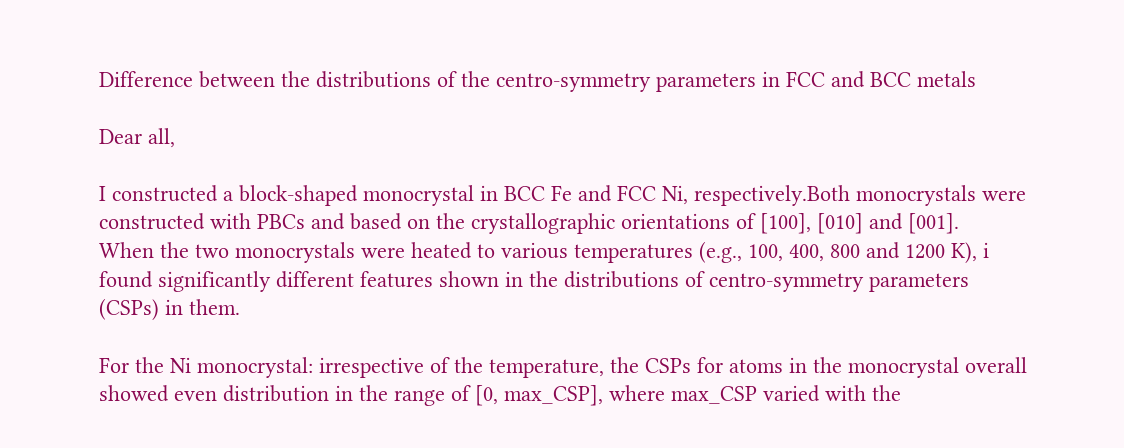Difference between the distributions of the centro-symmetry parameters in FCC and BCC metals

Dear all,

I constructed a block-shaped monocrystal in BCC Fe and FCC Ni, respectively.Both monocrystals were constructed with PBCs and based on the crystallographic orientations of [100], [010] and [001].
When the two monocrystals were heated to various temperatures (e.g., 100, 400, 800 and 1200 K), i found significantly different features shown in the distributions of centro-symmetry parameters (CSPs) in them.

For the Ni monocrystal: irrespective of the temperature, the CSPs for atoms in the monocrystal overall showed even distribution in the range of [0, max_CSP], where max_CSP varied with the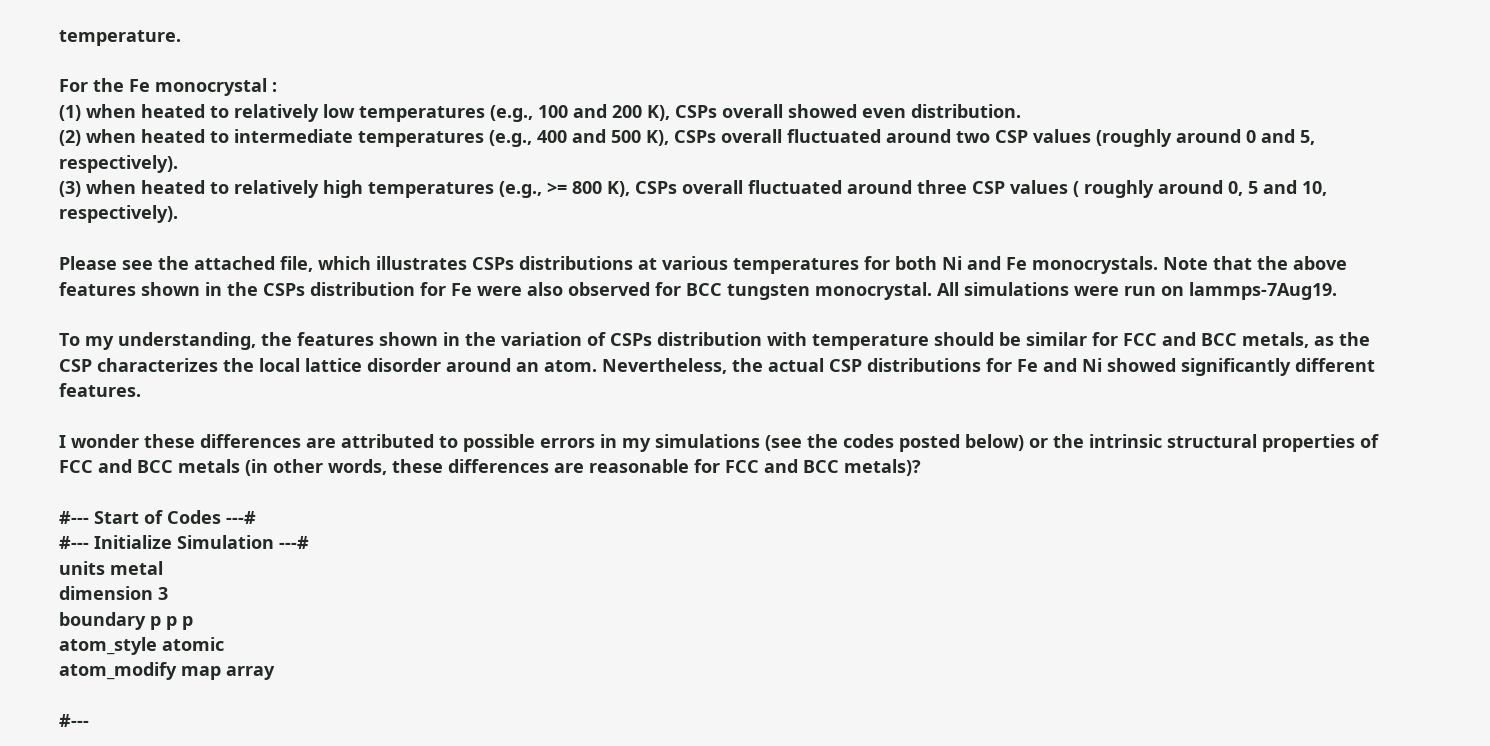temperature.

For the Fe monocrystal :
(1) when heated to relatively low temperatures (e.g., 100 and 200 K), CSPs overall showed even distribution.
(2) when heated to intermediate temperatures (e.g., 400 and 500 K), CSPs overall fluctuated around two CSP values (roughly around 0 and 5, respectively).
(3) when heated to relatively high temperatures (e.g., >= 800 K), CSPs overall fluctuated around three CSP values ( roughly around 0, 5 and 10, respectively).

Please see the attached file, which illustrates CSPs distributions at various temperatures for both Ni and Fe monocrystals. Note that the above features shown in the CSPs distribution for Fe were also observed for BCC tungsten monocrystal. All simulations were run on lammps-7Aug19.

To my understanding, the features shown in the variation of CSPs distribution with temperature should be similar for FCC and BCC metals, as the CSP characterizes the local lattice disorder around an atom. Nevertheless, the actual CSP distributions for Fe and Ni showed significantly different features.

I wonder these differences are attributed to possible errors in my simulations (see the codes posted below) or the intrinsic structural properties of FCC and BCC metals (in other words, these differences are reasonable for FCC and BCC metals)?

#--- Start of Codes ---#
#--- Initialize Simulation ---#
units metal
dimension 3
boundary p p p
atom_style atomic
atom_modify map array

#---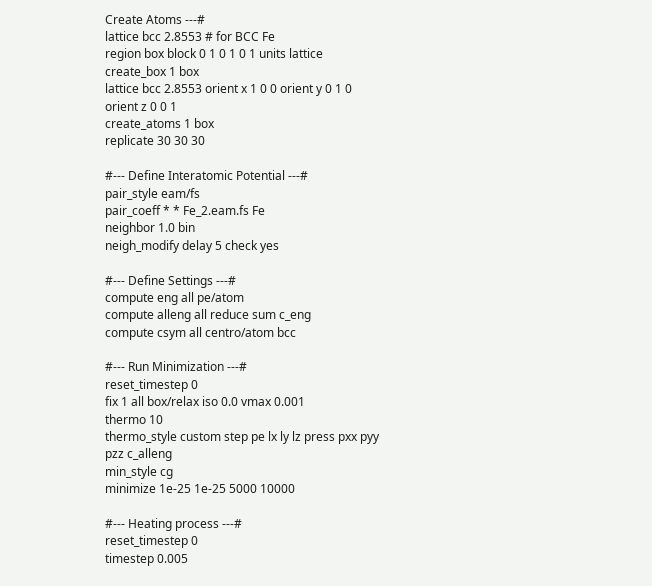Create Atoms ---#
lattice bcc 2.8553 # for BCC Fe
region box block 0 1 0 1 0 1 units lattice
create_box 1 box
lattice bcc 2.8553 orient x 1 0 0 orient y 0 1 0 orient z 0 0 1
create_atoms 1 box
replicate 30 30 30

#--- Define Interatomic Potential ---#
pair_style eam/fs
pair_coeff * * Fe_2.eam.fs Fe
neighbor 1.0 bin
neigh_modify delay 5 check yes

#--- Define Settings ---#
compute eng all pe/atom
compute alleng all reduce sum c_eng
compute csym all centro/atom bcc

#--- Run Minimization ---#
reset_timestep 0
fix 1 all box/relax iso 0.0 vmax 0.001
thermo 10
thermo_style custom step pe lx ly lz press pxx pyy pzz c_alleng
min_style cg
minimize 1e-25 1e-25 5000 10000

#--- Heating process ---#
reset_timestep 0
timestep 0.005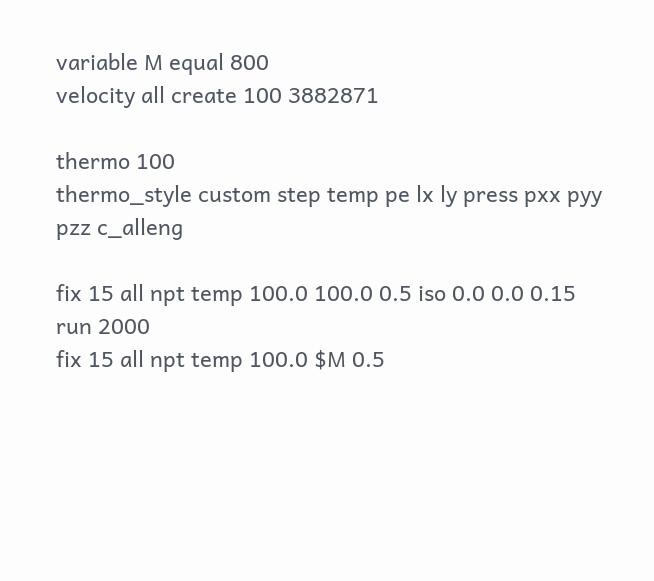variable M equal 800
velocity all create 100 3882871

thermo 100
thermo_style custom step temp pe lx ly press pxx pyy pzz c_alleng

fix 15 all npt temp 100.0 100.0 0.5 iso 0.0 0.0 0.15
run 2000
fix 15 all npt temp 100.0 $M 0.5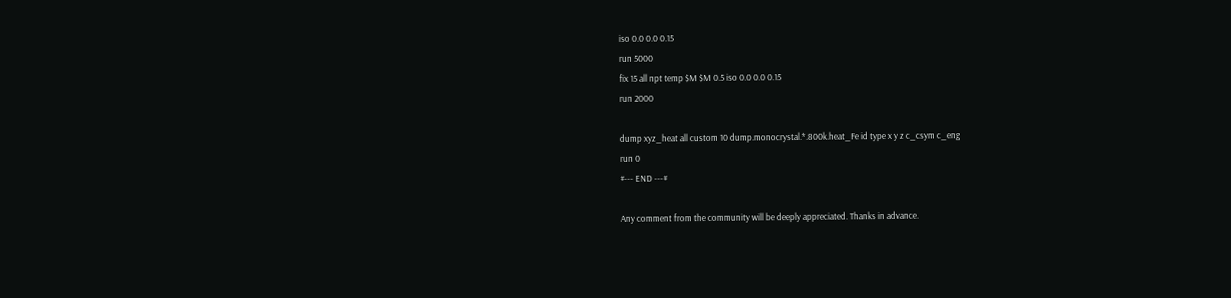iso 0.0 0.0 0.15
run 5000
fix 15 all npt temp $M $M 0.5 iso 0.0 0.0 0.15
run 2000

dump xyz_heat all custom 10 dump.monocrystal.*.800k.heat_Fe id type x y z c_csym c_eng
run 0
#--- END ---#

Any comment from the community will be deeply appreciated. Thanks in advance.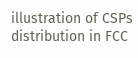illustration of CSPs distribution in FCC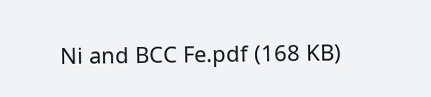Ni and BCC Fe.pdf (168 KB)